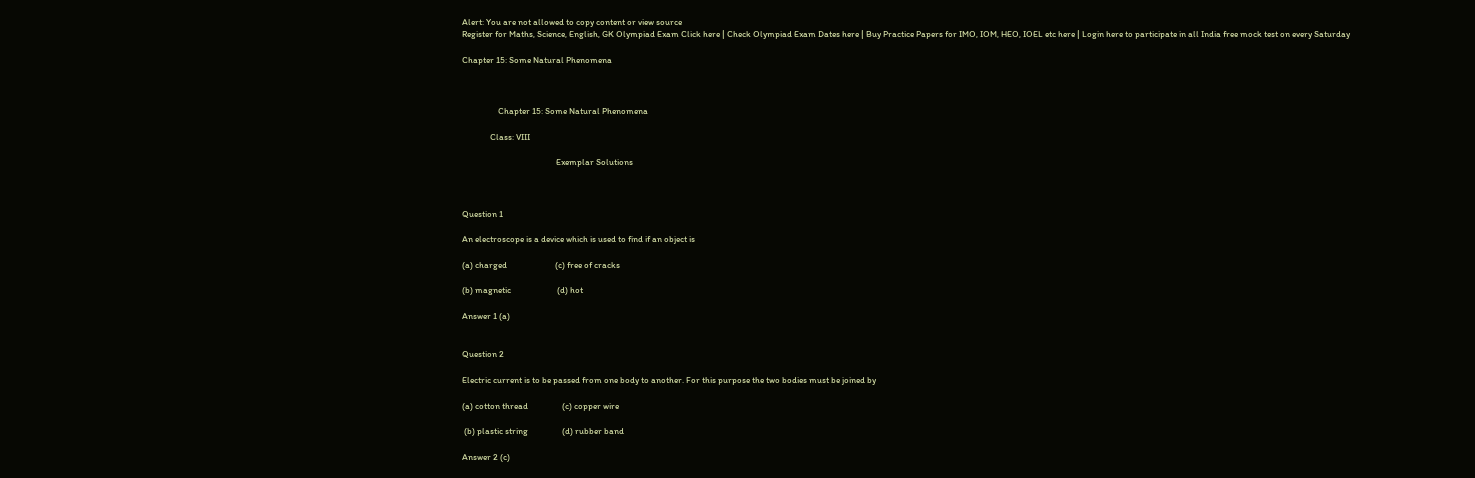Alert: You are not allowed to copy content or view source
Register for Maths, Science, English, GK Olympiad Exam Click here | Check Olympiad Exam Dates here | Buy Practice Papers for IMO, IOM, HEO, IOEL etc here | Login here to participate in all India free mock test on every Saturday

Chapter 15: Some Natural Phenomena



                  Chapter 15: Some Natural Phenomena

              Class: VIII

                                               Exemplar Solutions



Question 1

An electroscope is a device which is used to find if an object is

(a) charged                        (c) free of cracks

(b) magnetic                       (d) hot

Answer 1 (a)


Question 2

Electric current is to be passed from one body to another. For this purpose the two bodies must be joined by

(a) cotton thread                 (c) copper wire

 (b) plastic string                 (d) rubber band

Answer 2 (c)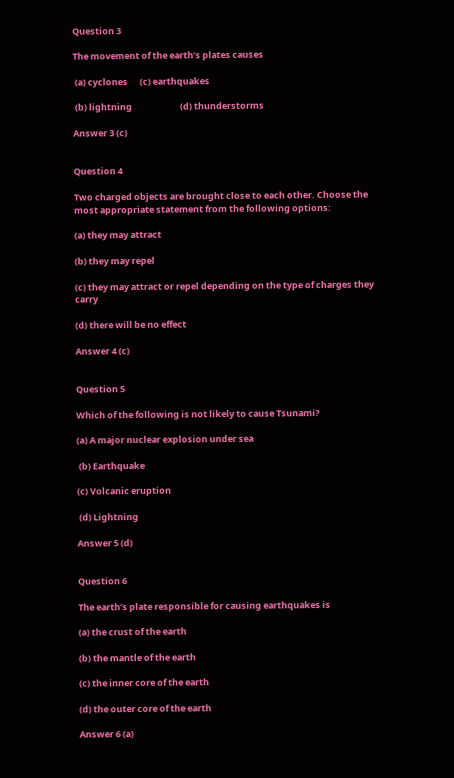Question 3

The movement of the earth’s plates causes

 (a) cyclones      (c) earthquakes

 (b) lightning                        (d) thunderstorms

Answer 3 (c)


Question 4

Two charged objects are brought close to each other. Choose the most appropriate statement from the following options:

(a) they may attract

(b) they may repel

(c) they may attract or repel depending on the type of charges they carry

(d) there will be no effect

Answer 4 (c)


Question 5

Which of the following is not likely to cause Tsunami?

(a) A major nuclear explosion under sea

 (b) Earthquake

(c) Volcanic eruption

 (d) Lightning

Answer 5 (d)


Question 6

The earth’s plate responsible for causing earthquakes is

(a) the crust of the earth

(b) the mantle of the earth

(c) the inner core of the earth

(d) the outer core of the earth

Answer 6 (a)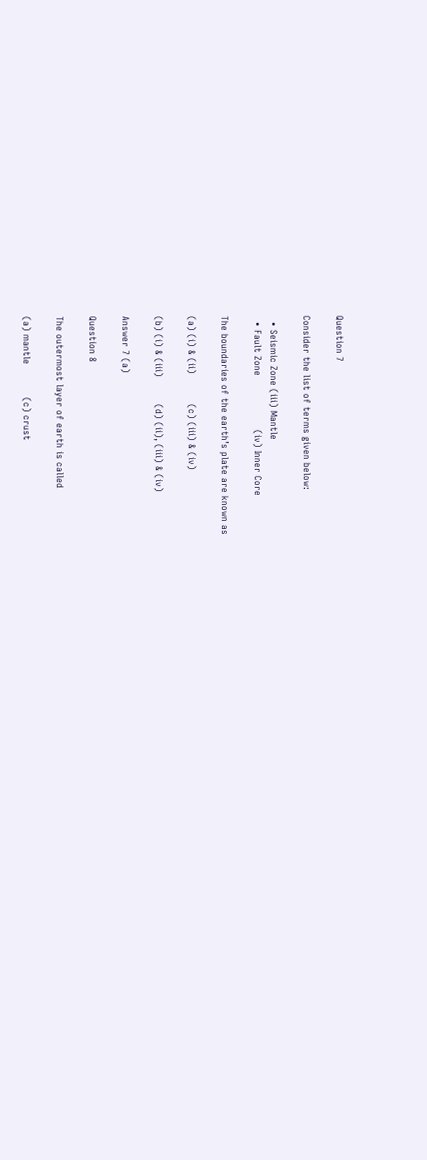Question 7

Consider the list of terms given below:

  • Seismic Zone (iii) Mantle
  • Fault Zone                  (iv) Inner Core

The boundaries of the earth’s plate are known as

(a) (i) & (ii)          (c) (iii) & (iv)

(b) (i) & (iii)         (d) (ii), (iii) & (iv)

Answer 7 (a)

Question 8

The outermost layer of earth is called

(a) mantle           (c) crust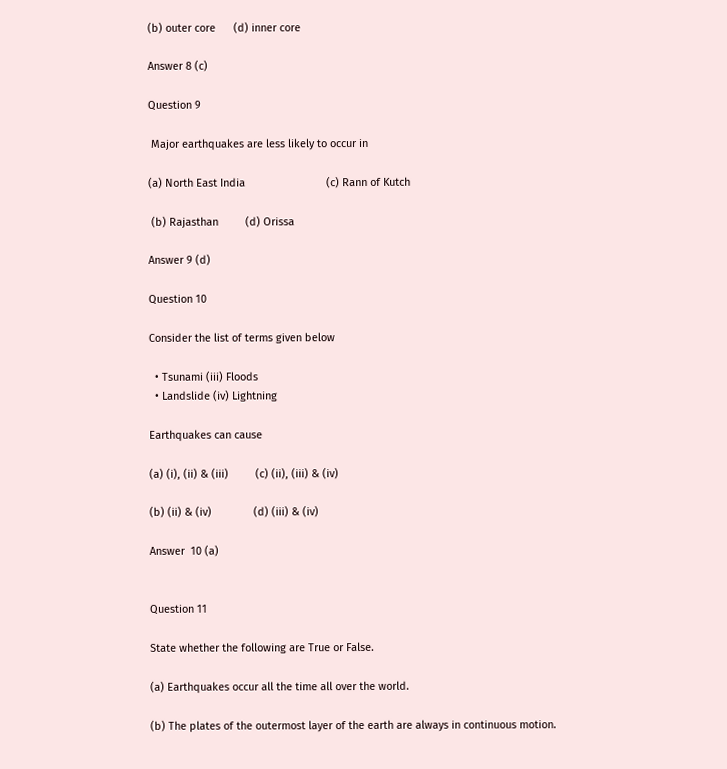(b) outer core      (d) inner core

Answer 8 (c)

Question 9

 Major earthquakes are less likely to occur in

(a) North East India                           (c) Rann of Kutch

 (b) Rajasthan         (d) Orissa

Answer 9 (d)

Question 10

Consider the list of terms given below

  • Tsunami (iii) Floods
  • Landslide (iv) Lightning

Earthquakes can cause

(a) (i), (ii) & (iii)         (c) (ii), (iii) & (iv)

(b) (ii) & (iv)              (d) (iii) & (iv)

Answer  10 (a)


Question 11

State whether the following are True or False.

(a) Earthquakes occur all the time all over the world.

(b) The plates of the outermost layer of the earth are always in continuous motion.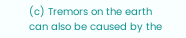(c) Tremors on the earth can also be caused by the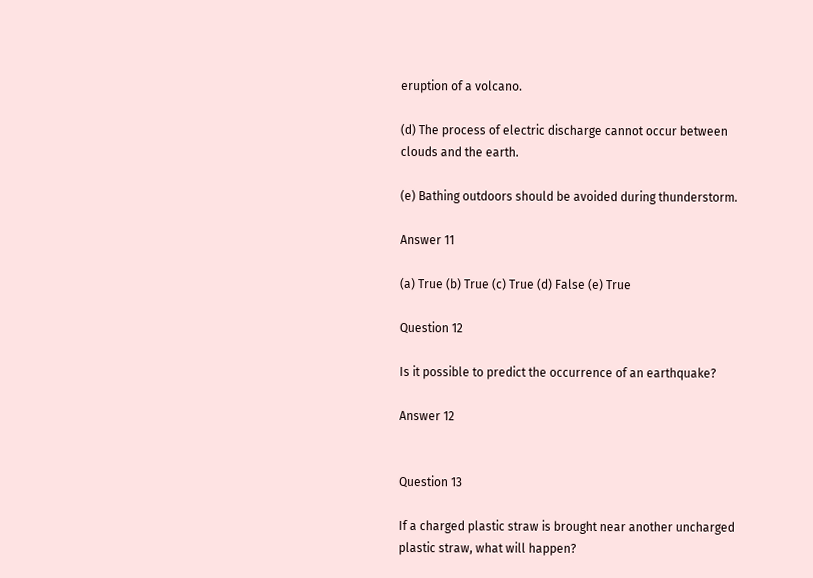eruption of a volcano.

(d) The process of electric discharge cannot occur between clouds and the earth.

(e) Bathing outdoors should be avoided during thunderstorm.

Answer 11

(a) True (b) True (c) True (d) False (e) True

Question 12

Is it possible to predict the occurrence of an earthquake?

Answer 12


Question 13

If a charged plastic straw is brought near another uncharged plastic straw, what will happen?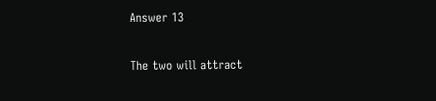Answer 13

The two will attract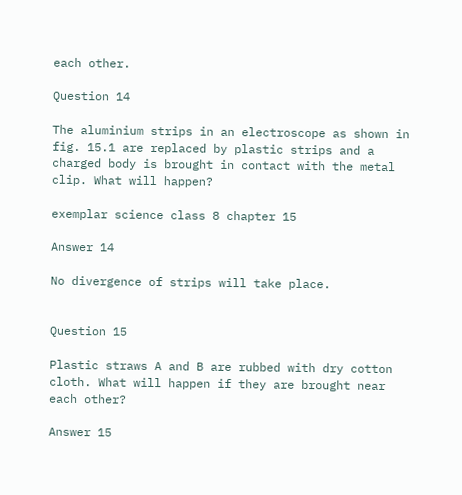each other.

Question 14

The aluminium strips in an electroscope as shown in fig. 15.1 are replaced by plastic strips and a charged body is brought in contact with the metal clip. What will happen?

exemplar science class 8 chapter 15

Answer 14

No divergence of strips will take place.


Question 15

Plastic straws A and B are rubbed with dry cotton cloth. What will happen if they are brought near each other?

Answer 15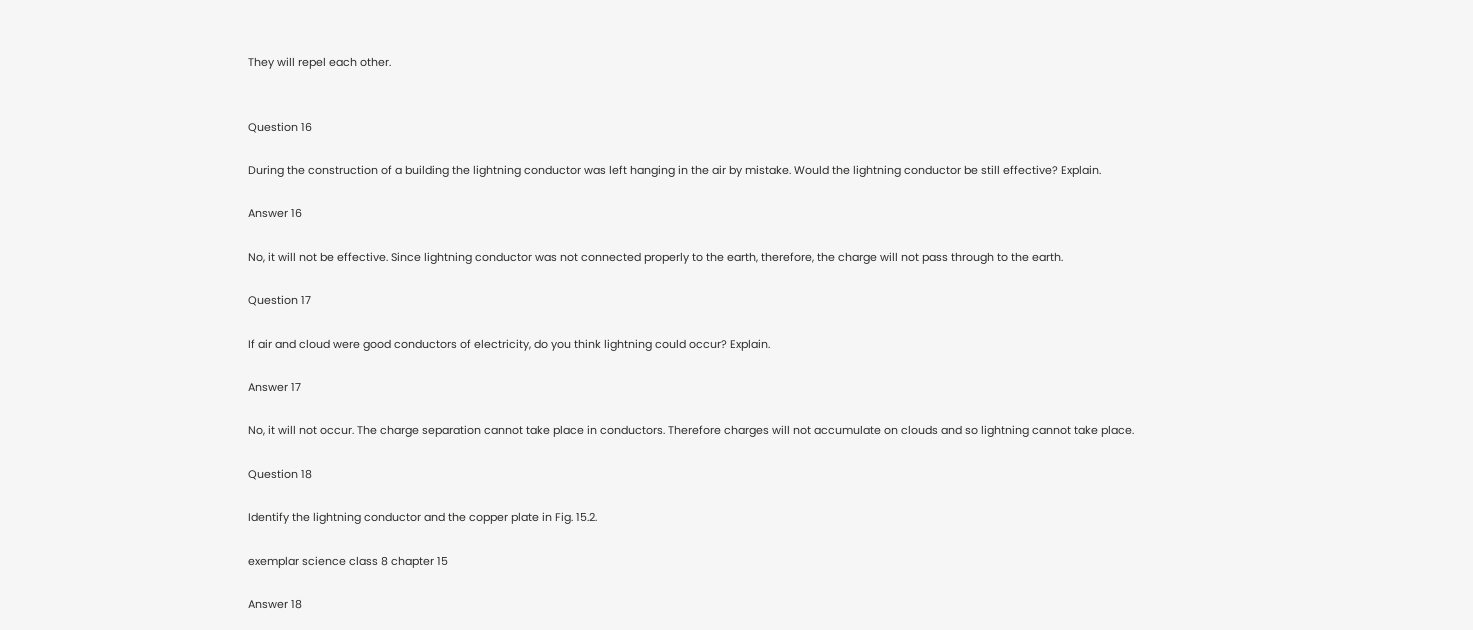They will repel each other.


Question 16

During the construction of a building the lightning conductor was left hanging in the air by mistake. Would the lightning conductor be still effective? Explain.

Answer 16

No, it will not be effective. Since lightning conductor was not connected properly to the earth, therefore, the charge will not pass through to the earth.

Question 17

If air and cloud were good conductors of electricity, do you think lightning could occur? Explain.

Answer 17

No, it will not occur. The charge separation cannot take place in conductors. Therefore charges will not accumulate on clouds and so lightning cannot take place.

Question 18

Identify the lightning conductor and the copper plate in Fig. 15.2.

exemplar science class 8 chapter 15

Answer 18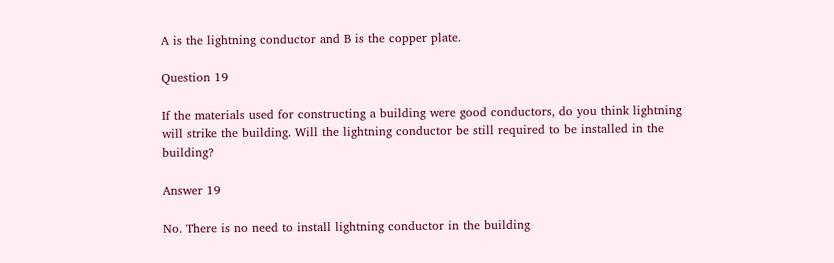A is the lightning conductor and B is the copper plate.

Question 19

If the materials used for constructing a building were good conductors, do you think lightning will strike the building. Will the lightning conductor be still required to be installed in the building?

Answer 19

No. There is no need to install lightning conductor in the building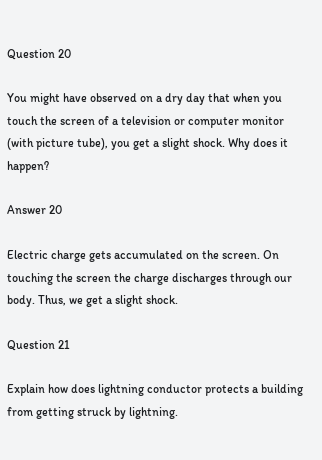Question 20

You might have observed on a dry day that when you touch the screen of a television or computer monitor (with picture tube), you get a slight shock. Why does it happen?

Answer 20

Electric charge gets accumulated on the screen. On touching the screen the charge discharges through our body. Thus, we get a slight shock.

Question 21

Explain how does lightning conductor protects a building from getting struck by lightning.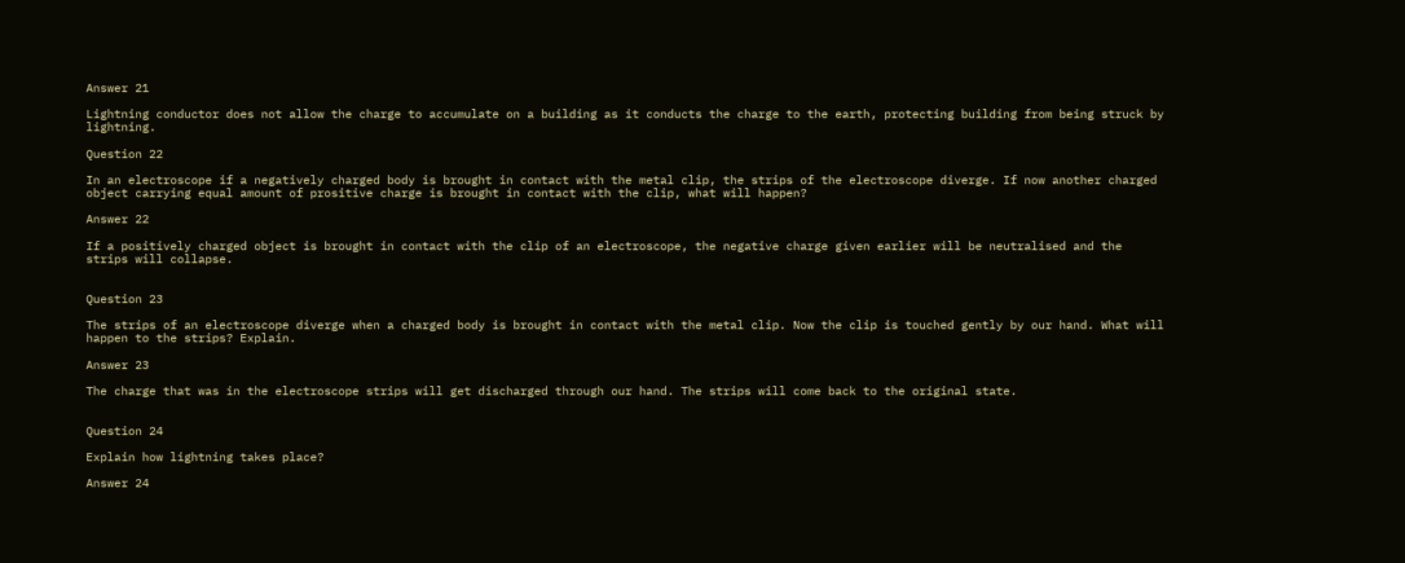Answer 21

Lightning conductor does not allow the charge to accumulate on a building as it conducts the charge to the earth, protecting building from being struck by lightning.

Question 22

In an electroscope if a negatively charged body is brought in contact with the metal clip, the strips of the electroscope diverge. If now another charged object carrying equal amount of prositive charge is brought in contact with the clip, what will happen?

Answer 22

If a positively charged object is brought in contact with the clip of an electroscope, the negative charge given earlier will be neutralised and the strips will collapse.


Question 23

The strips of an electroscope diverge when a charged body is brought in contact with the metal clip. Now the clip is touched gently by our hand. What will happen to the strips? Explain.

Answer 23

The charge that was in the electroscope strips will get discharged through our hand. The strips will come back to the original state.


Question 24

Explain how lightning takes place?

Answer 24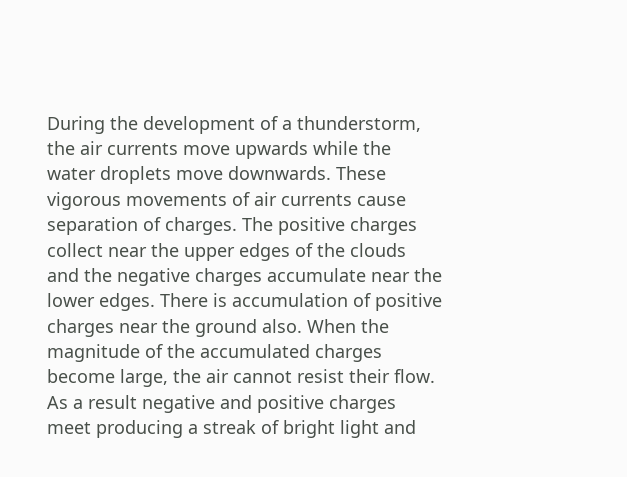During the development of a thunderstorm, the air currents move upwards while the water droplets move downwards. These vigorous movements of air currents cause separation of charges. The positive charges collect near the upper edges of the clouds and the negative charges accumulate near the lower edges. There is accumulation of positive charges near the ground also. When the magnitude of the accumulated charges become large, the air cannot resist their flow. As a result negative and positive charges meet producing a streak of bright light and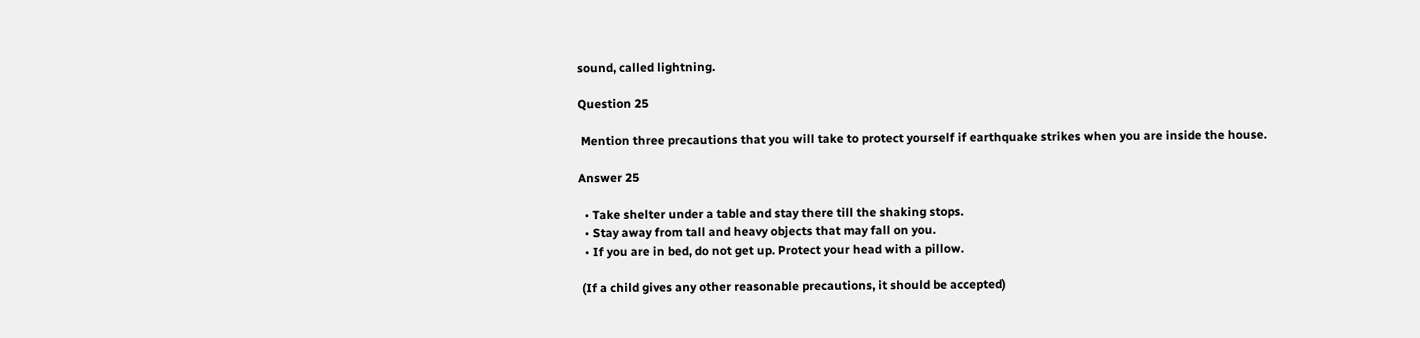sound, called lightning.

Question 25

 Mention three precautions that you will take to protect yourself if earthquake strikes when you are inside the house.

Answer 25

  • Take shelter under a table and stay there till the shaking stops.
  • Stay away from tall and heavy objects that may fall on you.
  • If you are in bed, do not get up. Protect your head with a pillow.

 (If a child gives any other reasonable precautions, it should be accepted)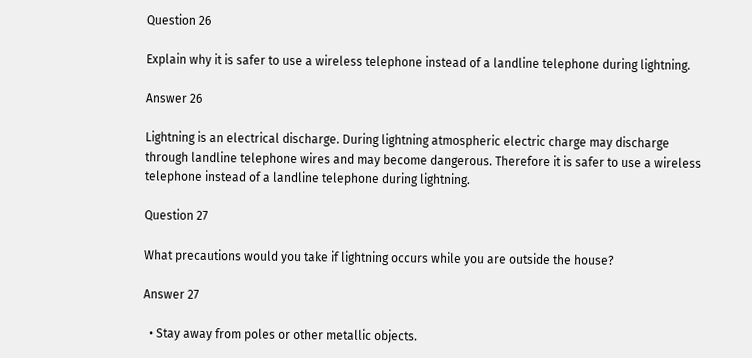Question 26

Explain why it is safer to use a wireless telephone instead of a landline telephone during lightning.

Answer 26

Lightning is an electrical discharge. During lightning atmospheric electric charge may discharge through landline telephone wires and may become dangerous. Therefore it is safer to use a wireless telephone instead of a landline telephone during lightning.

Question 27

What precautions would you take if lightning occurs while you are outside the house?

Answer 27

  • Stay away from poles or other metallic objects.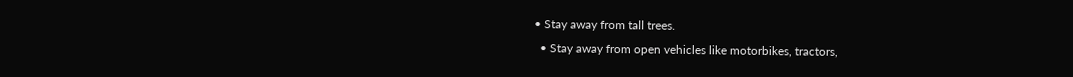• Stay away from tall trees.
  • Stay away from open vehicles like motorbikes, tractors,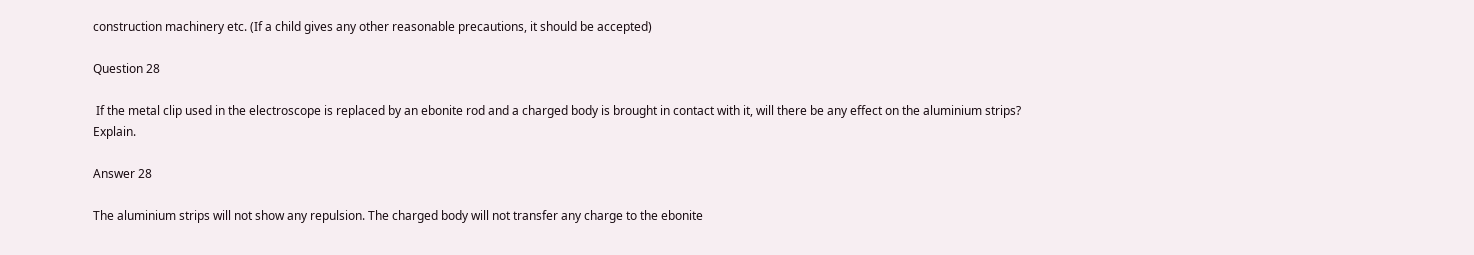construction machinery etc. (If a child gives any other reasonable precautions, it should be accepted)

Question 28

 If the metal clip used in the electroscope is replaced by an ebonite rod and a charged body is brought in contact with it, will there be any effect on the aluminium strips? Explain.

Answer 28

The aluminium strips will not show any repulsion. The charged body will not transfer any charge to the ebonite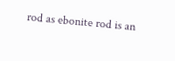rod as ebonite rod is an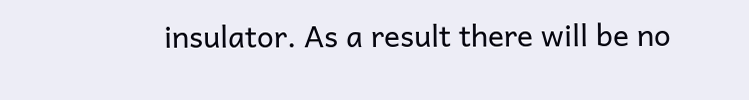insulator. As a result there will be no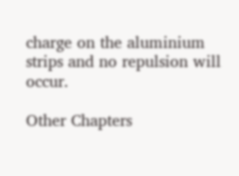charge on the aluminium strips and no repulsion will occur.

Other Chapters